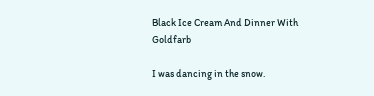Black Ice Cream And Dinner With Goldfarb

I was dancing in the snow.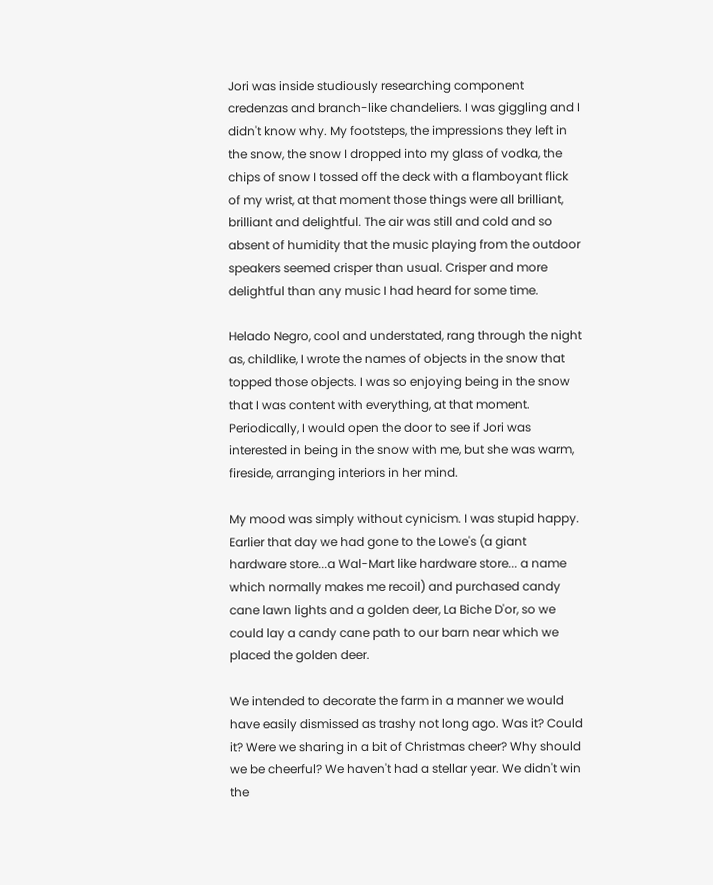Jori was inside studiously researching component credenzas and branch-like chandeliers. I was giggling and I didn't know why. My footsteps, the impressions they left in the snow, the snow I dropped into my glass of vodka, the chips of snow I tossed off the deck with a flamboyant flick of my wrist, at that moment those things were all brilliant, brilliant and delightful. The air was still and cold and so absent of humidity that the music playing from the outdoor speakers seemed crisper than usual. Crisper and more delightful than any music I had heard for some time.

Helado Negro, cool and understated, rang through the night as, childlike, I wrote the names of objects in the snow that topped those objects. I was so enjoying being in the snow that I was content with everything, at that moment. Periodically, I would open the door to see if Jori was interested in being in the snow with me, but she was warm, fireside, arranging interiors in her mind.

My mood was simply without cynicism. I was stupid happy. Earlier that day we had gone to the Lowe's (a giant hardware store...a Wal-Mart like hardware store... a name which normally makes me recoil) and purchased candy cane lawn lights and a golden deer, La Biche D'or, so we could lay a candy cane path to our barn near which we placed the golden deer.

We intended to decorate the farm in a manner we would have easily dismissed as trashy not long ago. Was it? Could it? Were we sharing in a bit of Christmas cheer? Why should we be cheerful? We haven't had a stellar year. We didn't win the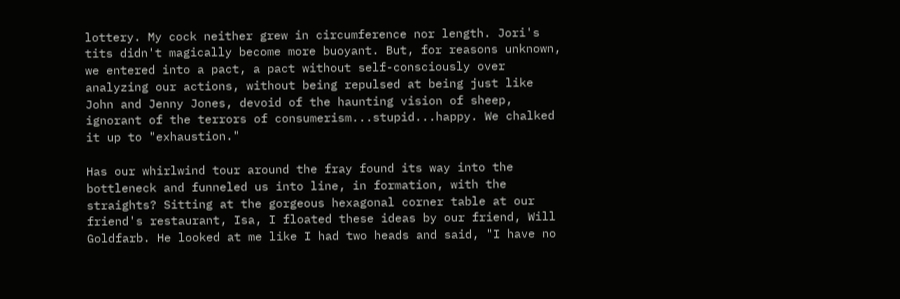lottery. My cock neither grew in circumference nor length. Jori's tits didn't magically become more buoyant. But, for reasons unknown, we entered into a pact, a pact without self-consciously over analyzing our actions, without being repulsed at being just like John and Jenny Jones, devoid of the haunting vision of sheep, ignorant of the terrors of consumerism...stupid...happy. We chalked it up to "exhaustion."

Has our whirlwind tour around the fray found its way into the bottleneck and funneled us into line, in formation, with the straights? Sitting at the gorgeous hexagonal corner table at our friend's restaurant, Isa, I floated these ideas by our friend, Will Goldfarb. He looked at me like I had two heads and said, "I have no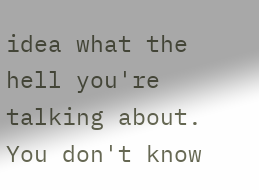idea what the hell you're talking about. You don't know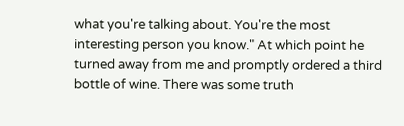what you're talking about. You're the most interesting person you know." At which point he turned away from me and promptly ordered a third bottle of wine. There was some truth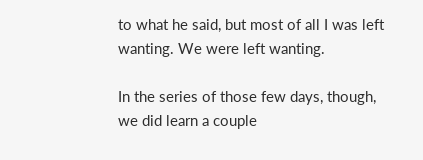to what he said, but most of all I was left wanting. We were left wanting.

In the series of those few days, though, we did learn a couple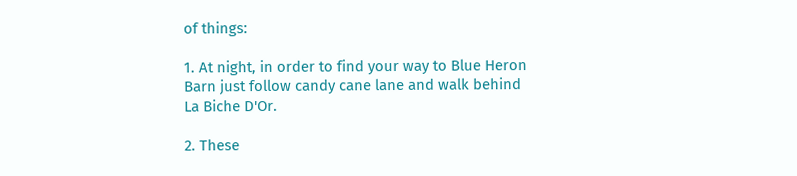of things:

1. At night, in order to find your way to Blue Heron Barn just follow candy cane lane and walk behind La Biche D'Or.

2. These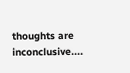thoughts are inconclusive....